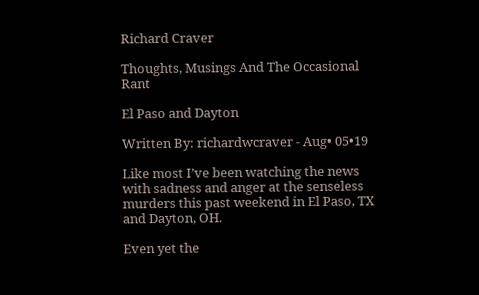Richard Craver

Thoughts, Musings And The Occasional Rant

El Paso and Dayton

Written By: richardwcraver - Aug• 05•19

Like most I’ve been watching the news with sadness and anger at the senseless murders this past weekend in El Paso, TX and Dayton, OH.

Even yet the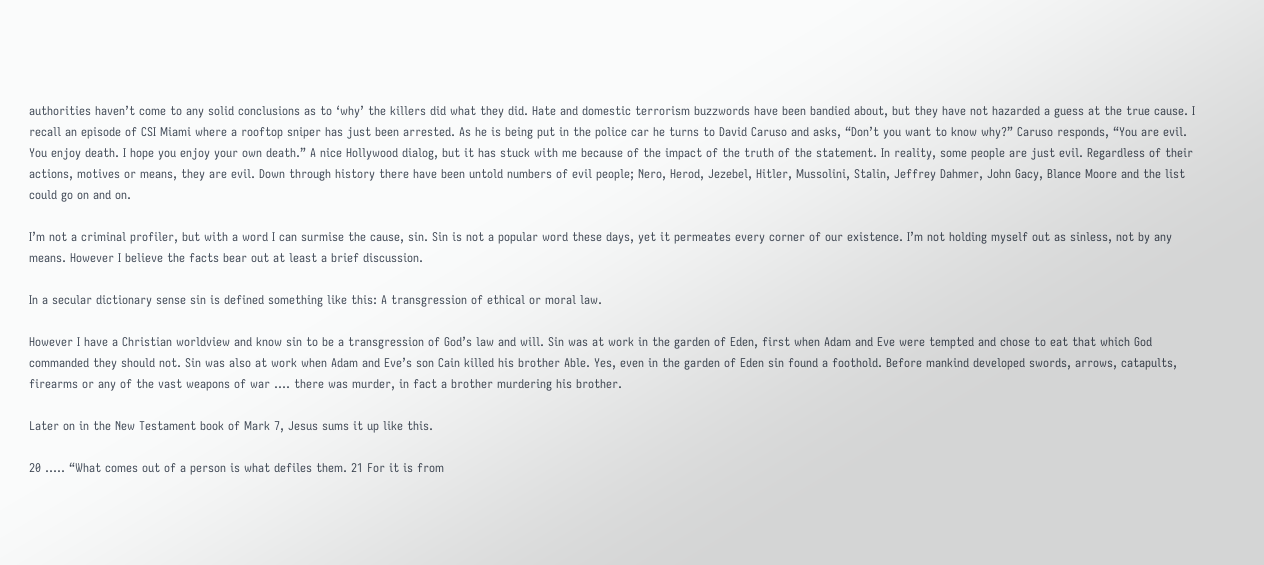authorities haven’t come to any solid conclusions as to ‘why’ the killers did what they did. Hate and domestic terrorism buzzwords have been bandied about, but they have not hazarded a guess at the true cause. I recall an episode of CSI Miami where a rooftop sniper has just been arrested. As he is being put in the police car he turns to David Caruso and asks, “Don’t you want to know why?” Caruso responds, “You are evil. You enjoy death. I hope you enjoy your own death.” A nice Hollywood dialog, but it has stuck with me because of the impact of the truth of the statement. In reality, some people are just evil. Regardless of their actions, motives or means, they are evil. Down through history there have been untold numbers of evil people; Nero, Herod, Jezebel, Hitler, Mussolini, Stalin, Jeffrey Dahmer, John Gacy, Blance Moore and the list could go on and on.

I’m not a criminal profiler, but with a word I can surmise the cause, sin. Sin is not a popular word these days, yet it permeates every corner of our existence. I’m not holding myself out as sinless, not by any means. However I believe the facts bear out at least a brief discussion.

In a secular dictionary sense sin is defined something like this: A transgression of ethical or moral law.

However I have a Christian worldview and know sin to be a transgression of God’s law and will. Sin was at work in the garden of Eden, first when Adam and Eve were tempted and chose to eat that which God commanded they should not. Sin was also at work when Adam and Eve’s son Cain killed his brother Able. Yes, even in the garden of Eden sin found a foothold. Before mankind developed swords, arrows, catapults, firearms or any of the vast weapons of war …. there was murder, in fact a brother murdering his brother.

Later on in the New Testament book of Mark 7, Jesus sums it up like this.

20 ….. “What comes out of a person is what defiles them. 21 For it is from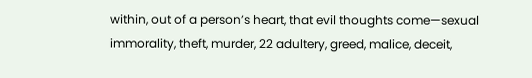within, out of a person’s heart, that evil thoughts come—sexual immorality, theft, murder, 22 adultery, greed, malice, deceit,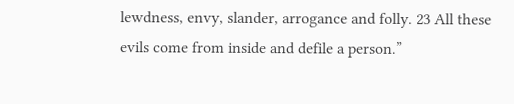lewdness, envy, slander, arrogance and folly. 23 All these evils come from inside and defile a person.”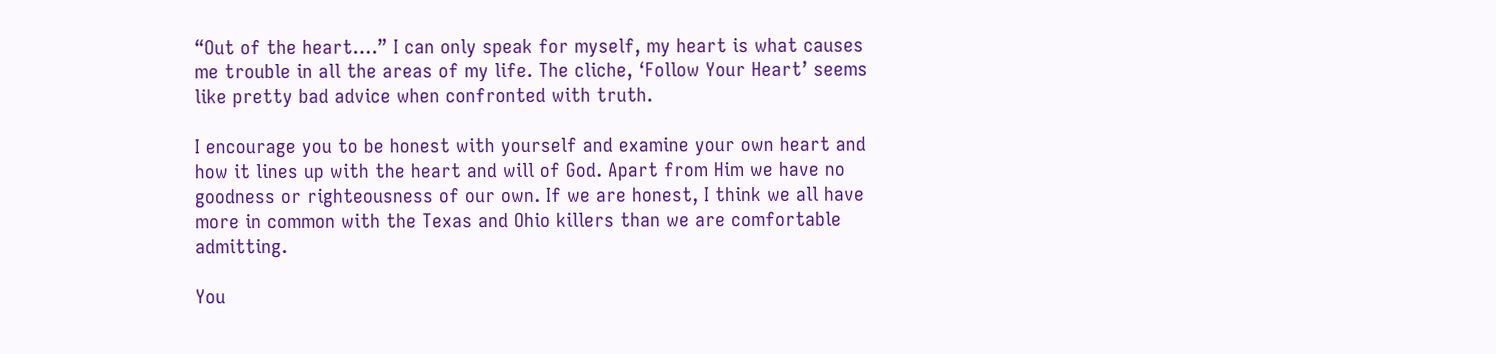“Out of the heart….” I can only speak for myself, my heart is what causes me trouble in all the areas of my life. The cliche, ‘Follow Your Heart’ seems like pretty bad advice when confronted with truth.

I encourage you to be honest with yourself and examine your own heart and how it lines up with the heart and will of God. Apart from Him we have no goodness or righteousness of our own. If we are honest, I think we all have more in common with the Texas and Ohio killers than we are comfortable admitting.

You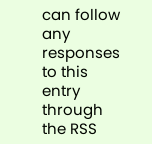can follow any responses to this entry through the RSS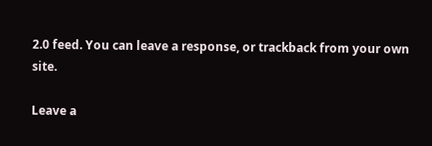2.0 feed. You can leave a response, or trackback from your own site.

Leave a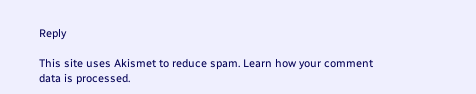Reply

This site uses Akismet to reduce spam. Learn how your comment data is processed.